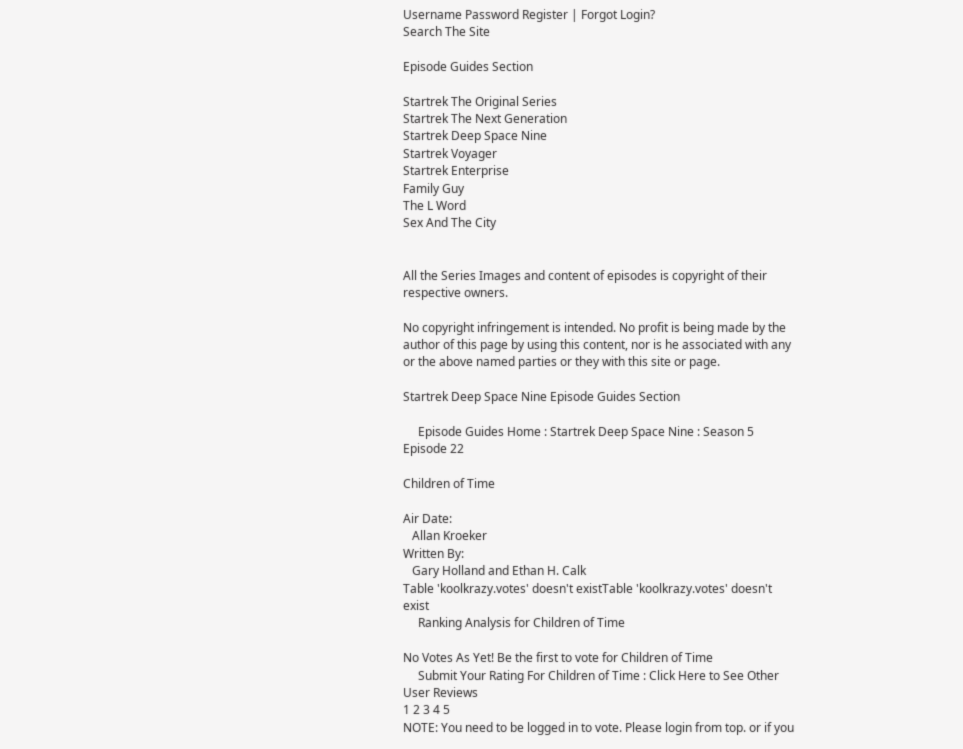Username Password Register | Forgot Login?
Search The Site

Episode Guides Section

Startrek The Original Series
Startrek The Next Generation
Startrek Deep Space Nine
Startrek Voyager
Startrek Enterprise
Family Guy
The L Word
Sex And The City


All the Series Images and content of episodes is copyright of their respective owners.

No copyright infringement is intended. No profit is being made by the author of this page by using this content, nor is he associated with any or the above named parties or they with this site or page.

Startrek Deep Space Nine Episode Guides Section

     Episode Guides Home : Startrek Deep Space Nine : Season 5 Episode 22

Children of Time

Air Date:
   Allan Kroeker
Written By:
   Gary Holland and Ethan H. Calk
Table 'koolkrazy.votes' doesn't existTable 'koolkrazy.votes' doesn't exist
     Ranking Analysis for Children of Time

No Votes As Yet! Be the first to vote for Children of Time
     Submit Your Rating For Children of Time : Click Here to See Other User Reviews
1 2 3 4 5
NOTE: You need to be logged in to vote. Please login from top. or if you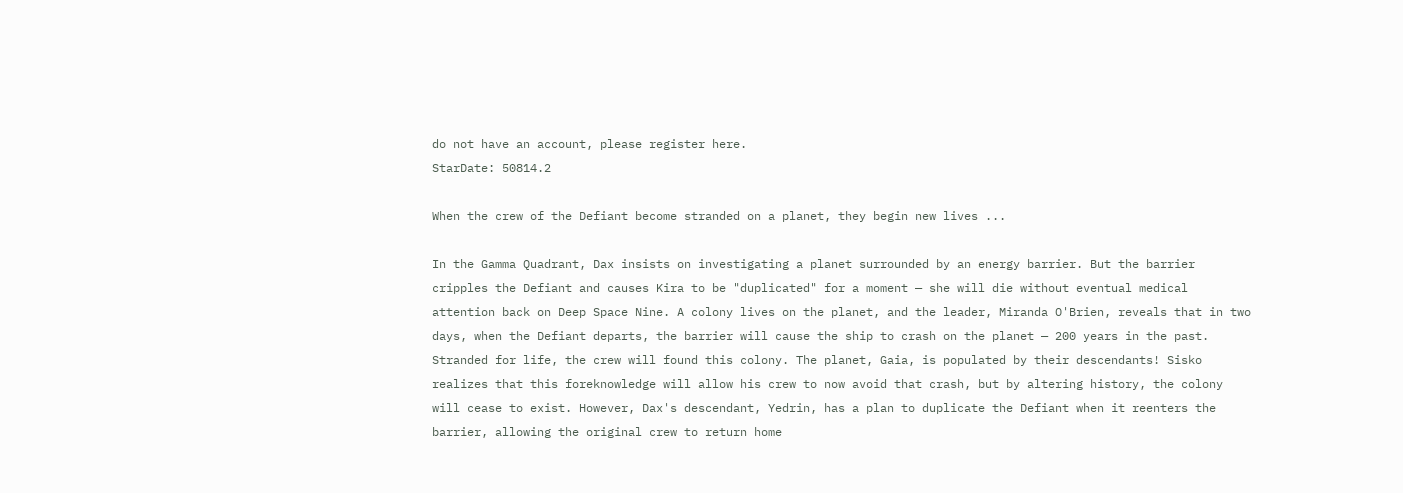do not have an account, please register here.
StarDate: 50814.2

When the crew of the Defiant become stranded on a planet, they begin new lives ...

In the Gamma Quadrant, Dax insists on investigating a planet surrounded by an energy barrier. But the barrier cripples the Defiant and causes Kira to be "duplicated" for a moment — she will die without eventual medical attention back on Deep Space Nine. A colony lives on the planet, and the leader, Miranda O'Brien, reveals that in two days, when the Defiant departs, the barrier will cause the ship to crash on the planet — 200 years in the past. Stranded for life, the crew will found this colony. The planet, Gaia, is populated by their descendants! Sisko realizes that this foreknowledge will allow his crew to now avoid that crash, but by altering history, the colony will cease to exist. However, Dax's descendant, Yedrin, has a plan to duplicate the Defiant when it reenters the barrier, allowing the original crew to return home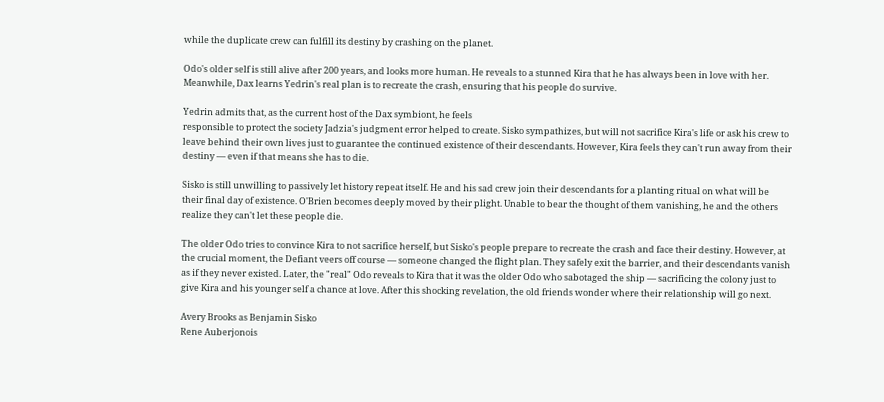while the duplicate crew can fulfill its destiny by crashing on the planet.

Odo's older self is still alive after 200 years, and looks more human. He reveals to a stunned Kira that he has always been in love with her.
Meanwhile, Dax learns Yedrin's real plan is to recreate the crash, ensuring that his people do survive.

Yedrin admits that, as the current host of the Dax symbiont, he feels
responsible to protect the society Jadzia's judgment error helped to create. Sisko sympathizes, but will not sacrifice Kira's life or ask his crew to leave behind their own lives just to guarantee the continued existence of their descendants. However, Kira feels they can't run away from their destiny — even if that means she has to die.

Sisko is still unwilling to passively let history repeat itself. He and his sad crew join their descendants for a planting ritual on what will be their final day of existence. O'Brien becomes deeply moved by their plight. Unable to bear the thought of them vanishing, he and the others realize they can't let these people die.

The older Odo tries to convince Kira to not sacrifice herself, but Sisko's people prepare to recreate the crash and face their destiny. However, at the crucial moment, the Defiant veers off course — someone changed the flight plan. They safely exit the barrier, and their descendants vanish as if they never existed. Later, the "real" Odo reveals to Kira that it was the older Odo who sabotaged the ship — sacrificing the colony just to give Kira and his younger self a chance at love. After this shocking revelation, the old friends wonder where their relationship will go next.

Avery Brooks as Benjamin Sisko
Rene Auberjonois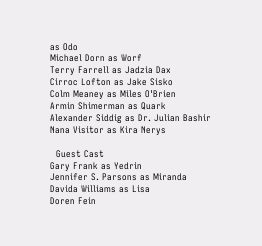as Odo
Michael Dorn as Worf
Terry Farrell as Jadzia Dax
Cirroc Lofton as Jake Sisko
Colm Meaney as Miles O'Brien
Armin Shimerman as Quark
Alexander Siddig as Dr. Julian Bashir
Nana Visitor as Kira Nerys

  Guest Cast
Gary Frank as Yedrin
Jennifer S. Parsons as Miranda
Davida Williams as Lisa
Doren Fein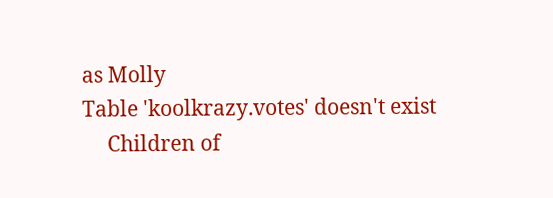as Molly
Table 'koolkrazy.votes' doesn't exist
     Children of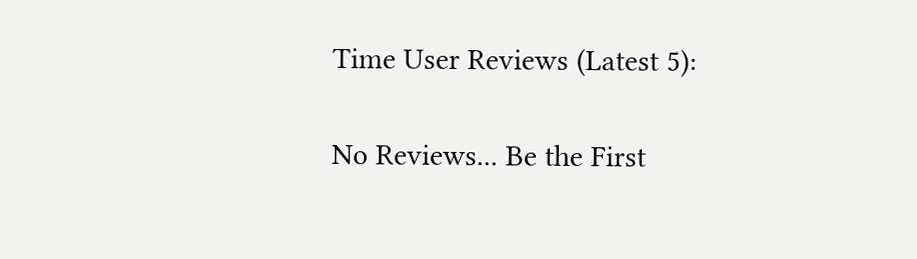Time User Reviews (Latest 5):

No Reviews... Be the First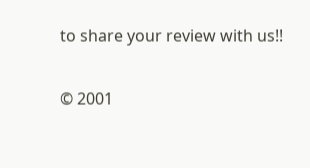to share your review with us!!

© 2001